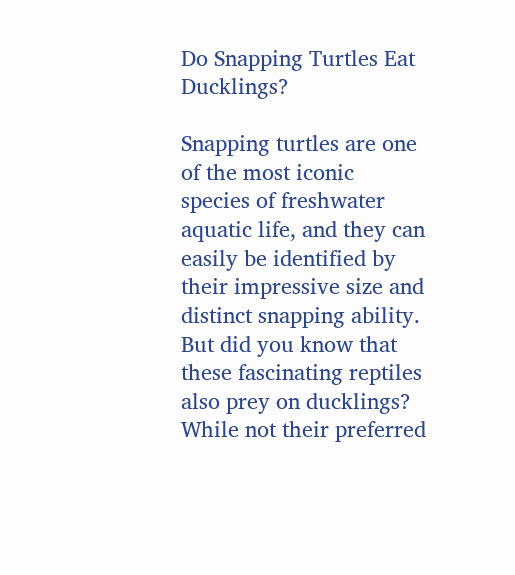Do Snapping Turtles Eat Ducklings?

Snapping turtles are one of the most iconic species of freshwater aquatic life, and they can easily be identified by their impressive size and distinct snapping ability. But did you know that these fascinating reptiles also prey on ducklings? While not their preferred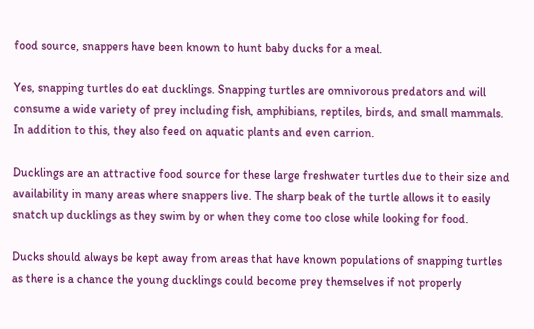food source, snappers have been known to hunt baby ducks for a meal.

Yes, snapping turtles do eat ducklings. Snapping turtles are omnivorous predators and will consume a wide variety of prey including fish, amphibians, reptiles, birds, and small mammals. In addition to this, they also feed on aquatic plants and even carrion.

Ducklings are an attractive food source for these large freshwater turtles due to their size and availability in many areas where snappers live. The sharp beak of the turtle allows it to easily snatch up ducklings as they swim by or when they come too close while looking for food.

Ducks should always be kept away from areas that have known populations of snapping turtles as there is a chance the young ducklings could become prey themselves if not properly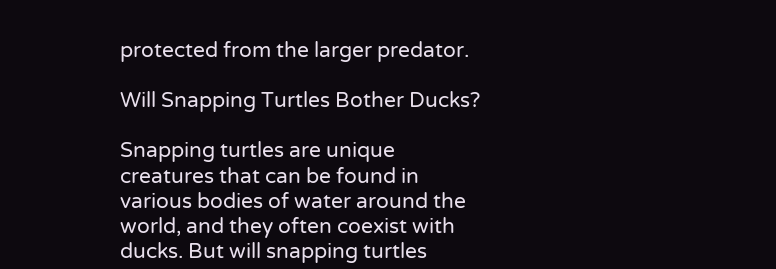protected from the larger predator.

Will Snapping Turtles Bother Ducks?

Snapping turtles are unique creatures that can be found in various bodies of water around the world, and they often coexist with ducks. But will snapping turtles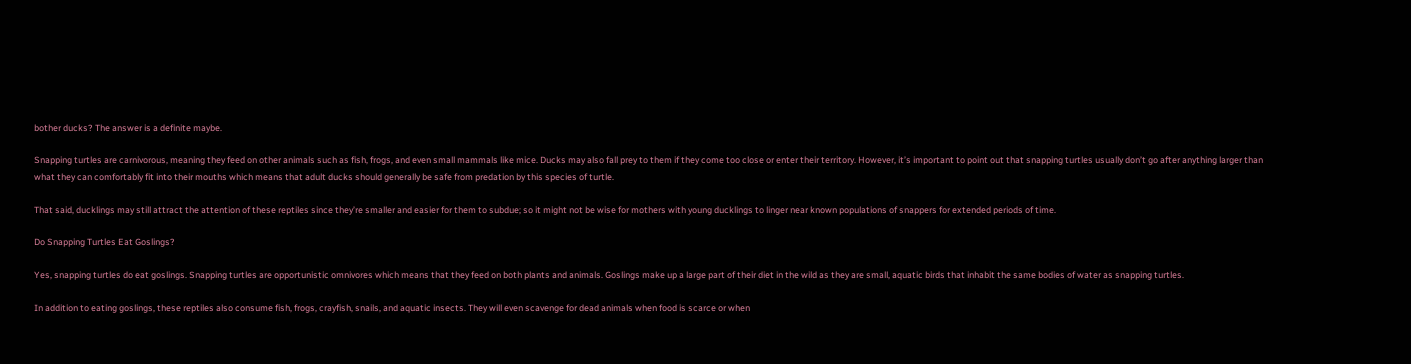bother ducks? The answer is a definite maybe.

Snapping turtles are carnivorous, meaning they feed on other animals such as fish, frogs, and even small mammals like mice. Ducks may also fall prey to them if they come too close or enter their territory. However, it’s important to point out that snapping turtles usually don’t go after anything larger than what they can comfortably fit into their mouths which means that adult ducks should generally be safe from predation by this species of turtle.

That said, ducklings may still attract the attention of these reptiles since they’re smaller and easier for them to subdue; so it might not be wise for mothers with young ducklings to linger near known populations of snappers for extended periods of time.

Do Snapping Turtles Eat Goslings?

Yes, snapping turtles do eat goslings. Snapping turtles are opportunistic omnivores which means that they feed on both plants and animals. Goslings make up a large part of their diet in the wild as they are small, aquatic birds that inhabit the same bodies of water as snapping turtles.

In addition to eating goslings, these reptiles also consume fish, frogs, crayfish, snails, and aquatic insects. They will even scavenge for dead animals when food is scarce or when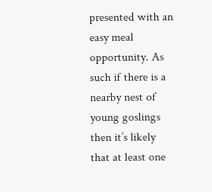presented with an easy meal opportunity. As such if there is a nearby nest of young goslings then it’s likely that at least one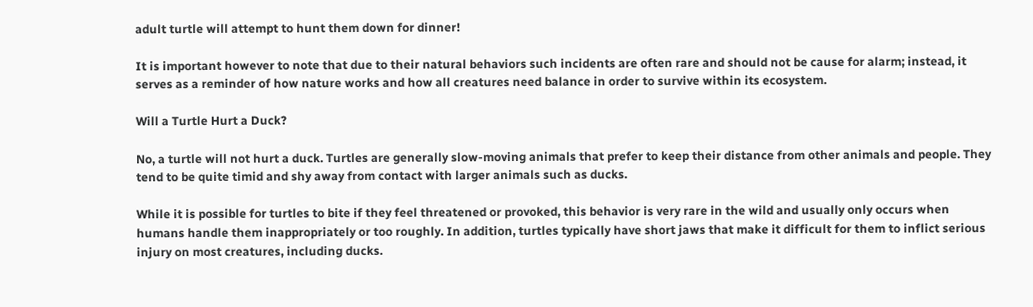adult turtle will attempt to hunt them down for dinner!

It is important however to note that due to their natural behaviors such incidents are often rare and should not be cause for alarm; instead, it serves as a reminder of how nature works and how all creatures need balance in order to survive within its ecosystem.

Will a Turtle Hurt a Duck?

No, a turtle will not hurt a duck. Turtles are generally slow-moving animals that prefer to keep their distance from other animals and people. They tend to be quite timid and shy away from contact with larger animals such as ducks.

While it is possible for turtles to bite if they feel threatened or provoked, this behavior is very rare in the wild and usually only occurs when humans handle them inappropriately or too roughly. In addition, turtles typically have short jaws that make it difficult for them to inflict serious injury on most creatures, including ducks.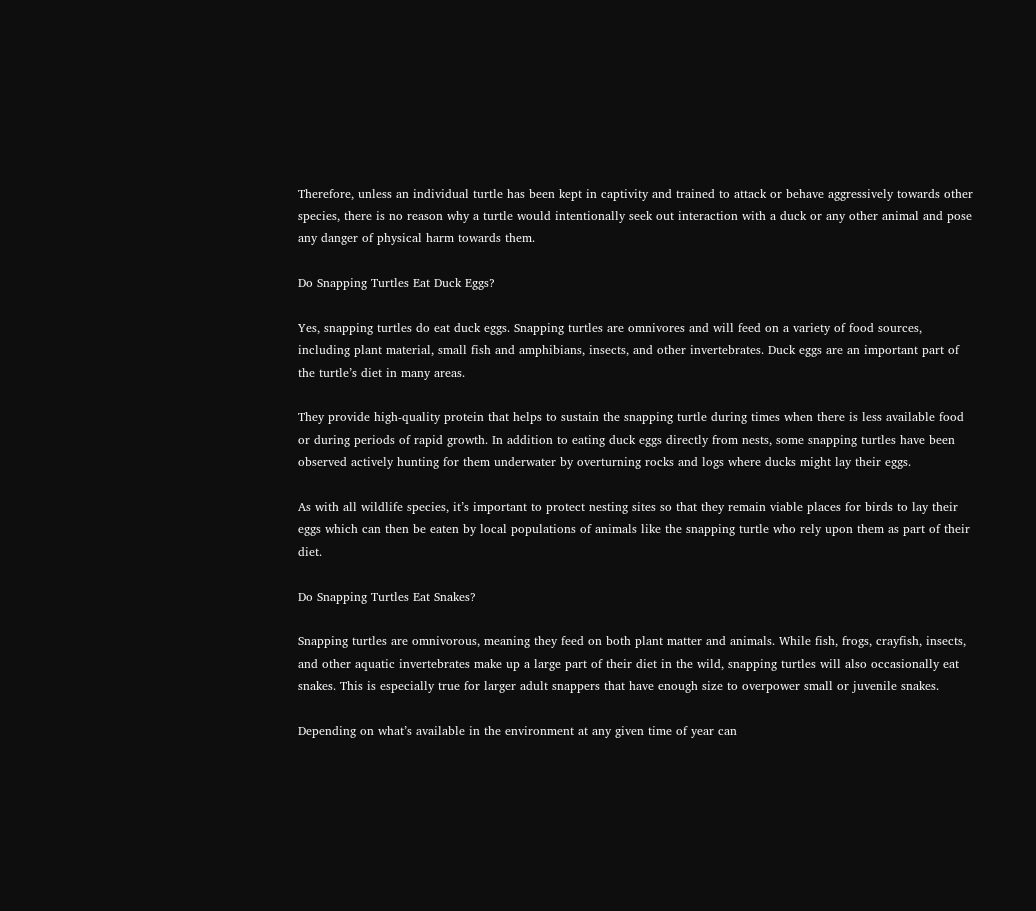Therefore, unless an individual turtle has been kept in captivity and trained to attack or behave aggressively towards other species, there is no reason why a turtle would intentionally seek out interaction with a duck or any other animal and pose any danger of physical harm towards them.

Do Snapping Turtles Eat Duck Eggs?

Yes, snapping turtles do eat duck eggs. Snapping turtles are omnivores and will feed on a variety of food sources, including plant material, small fish and amphibians, insects, and other invertebrates. Duck eggs are an important part of the turtle’s diet in many areas.

They provide high-quality protein that helps to sustain the snapping turtle during times when there is less available food or during periods of rapid growth. In addition to eating duck eggs directly from nests, some snapping turtles have been observed actively hunting for them underwater by overturning rocks and logs where ducks might lay their eggs.

As with all wildlife species, it’s important to protect nesting sites so that they remain viable places for birds to lay their eggs which can then be eaten by local populations of animals like the snapping turtle who rely upon them as part of their diet.

Do Snapping Turtles Eat Snakes?

Snapping turtles are omnivorous, meaning they feed on both plant matter and animals. While fish, frogs, crayfish, insects, and other aquatic invertebrates make up a large part of their diet in the wild, snapping turtles will also occasionally eat snakes. This is especially true for larger adult snappers that have enough size to overpower small or juvenile snakes.

Depending on what’s available in the environment at any given time of year can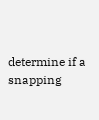determine if a snapping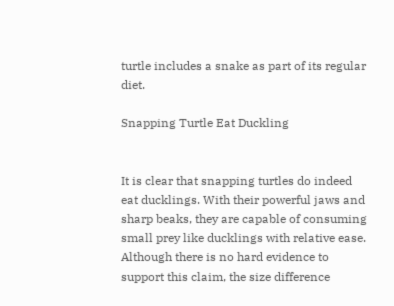turtle includes a snake as part of its regular diet.

Snapping Turtle Eat Duckling


It is clear that snapping turtles do indeed eat ducklings. With their powerful jaws and sharp beaks, they are capable of consuming small prey like ducklings with relative ease. Although there is no hard evidence to support this claim, the size difference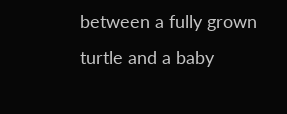between a fully grown turtle and a baby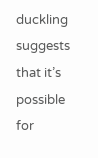duckling suggests that it’s possible for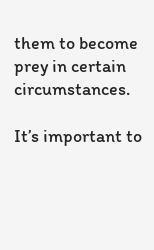them to become prey in certain circumstances.

It’s important to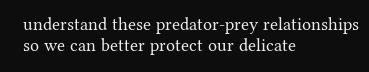understand these predator-prey relationships so we can better protect our delicate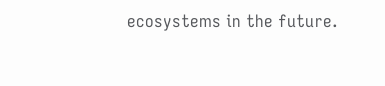ecosystems in the future.